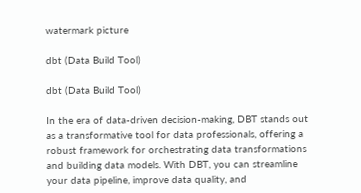watermark picture

dbt (Data Build Tool)

dbt (Data Build Tool)

In the era of data-driven decision-making, DBT stands out as a transformative tool for data professionals, offering a robust framework for orchestrating data transformations and building data models. With DBT, you can streamline your data pipeline, improve data quality, and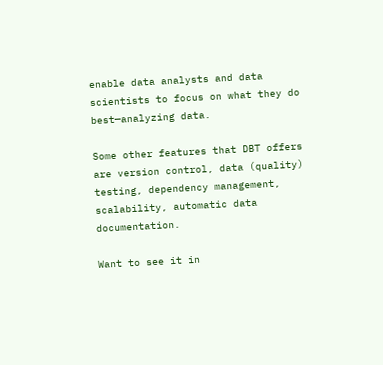enable data analysts and data scientists to focus on what they do best—analyzing data.

Some other features that DBT offers are version control, data (quality) testing, dependency management, scalability, automatic data documentation.

Want to see it in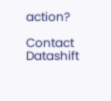action?

Contact Datashift